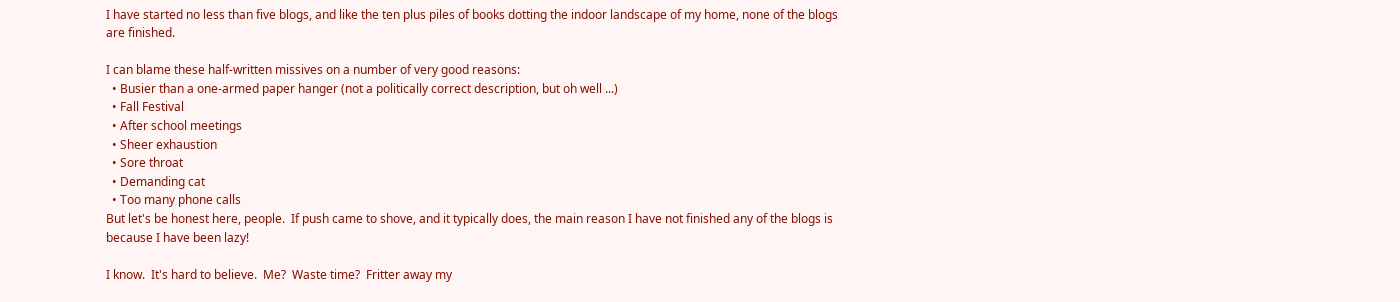I have started no less than five blogs, and like the ten plus piles of books dotting the indoor landscape of my home, none of the blogs are finished.

I can blame these half-written missives on a number of very good reasons:
  • Busier than a one-armed paper hanger (not a politically correct description, but oh well ...)
  • Fall Festival
  • After school meetings
  • Sheer exhaustion
  • Sore throat
  • Demanding cat
  • Too many phone calls
But let's be honest here, people.  If push came to shove, and it typically does, the main reason I have not finished any of the blogs is because I have been lazy!

I know.  It's hard to believe.  Me?  Waste time?  Fritter away my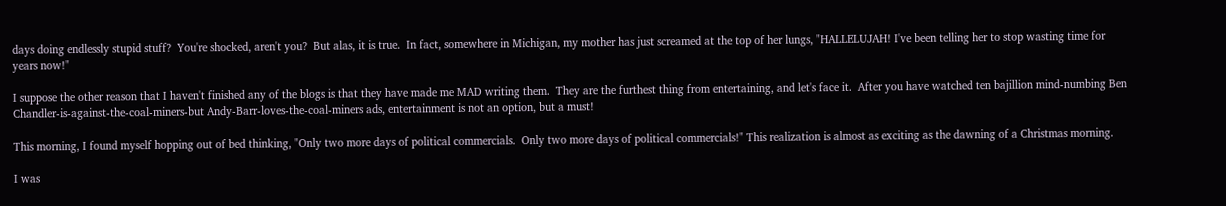days doing endlessly stupid stuff?  You're shocked, aren't you?  But alas, it is true.  In fact, somewhere in Michigan, my mother has just screamed at the top of her lungs, "HALLELUJAH! I've been telling her to stop wasting time for years now!"

I suppose the other reason that I haven't finished any of the blogs is that they have made me MAD writing them.  They are the furthest thing from entertaining, and let's face it.  After you have watched ten bajillion mind-numbing Ben Chandler-is-against-the-coal-miners-but Andy-Barr-loves-the-coal-miners ads, entertainment is not an option, but a must!

This morning, I found myself hopping out of bed thinking, "Only two more days of political commercials.  Only two more days of political commercials!" This realization is almost as exciting as the dawning of a Christmas morning.

I was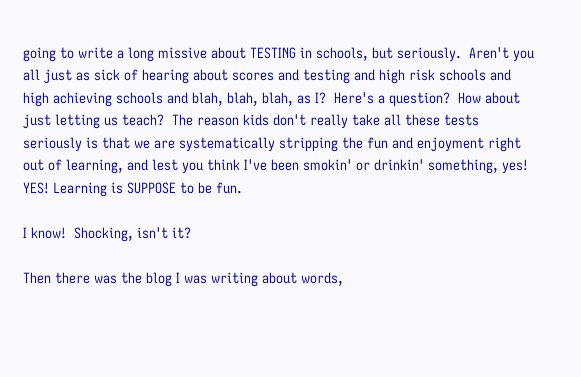going to write a long missive about TESTING in schools, but seriously.  Aren't you all just as sick of hearing about scores and testing and high risk schools and high achieving schools and blah, blah, blah, as I?  Here's a question?  How about just letting us teach?  The reason kids don't really take all these tests seriously is that we are systematically stripping the fun and enjoyment right out of learning, and lest you think I've been smokin' or drinkin' something, yes! YES! Learning is SUPPOSE to be fun.

I know!  Shocking, isn't it?

Then there was the blog I was writing about words,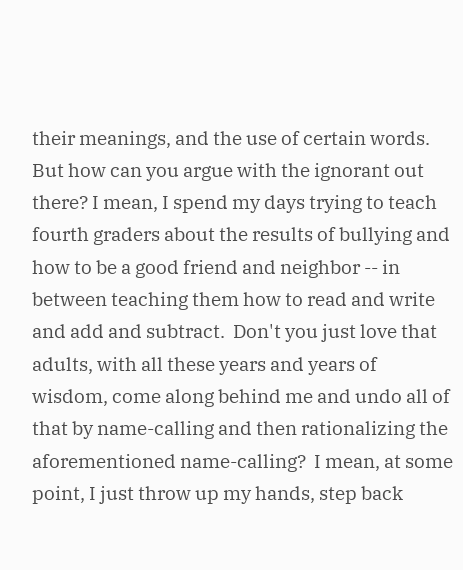their meanings, and the use of certain words.  But how can you argue with the ignorant out there? I mean, I spend my days trying to teach fourth graders about the results of bullying and how to be a good friend and neighbor -- in between teaching them how to read and write and add and subtract.  Don't you just love that adults, with all these years and years of wisdom, come along behind me and undo all of that by name-calling and then rationalizing the aforementioned name-calling?  I mean, at some point, I just throw up my hands, step back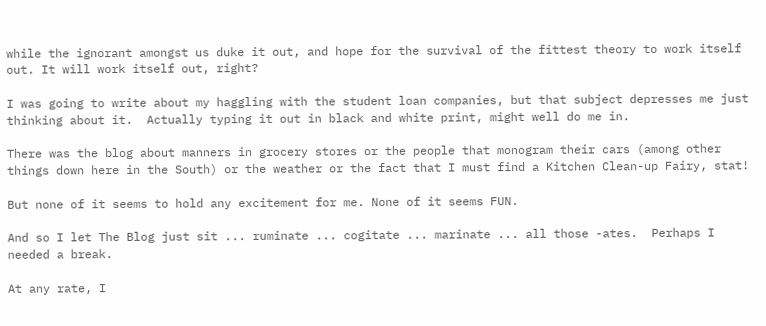while the ignorant amongst us duke it out, and hope for the survival of the fittest theory to work itself out. It will work itself out, right?

I was going to write about my haggling with the student loan companies, but that subject depresses me just thinking about it.  Actually typing it out in black and white print, might well do me in.

There was the blog about manners in grocery stores or the people that monogram their cars (among other things down here in the South) or the weather or the fact that I must find a Kitchen Clean-up Fairy, stat!

But none of it seems to hold any excitement for me. None of it seems FUN.

And so I let The Blog just sit ... ruminate ... cogitate ... marinate ... all those -ates.  Perhaps I needed a break.

At any rate, I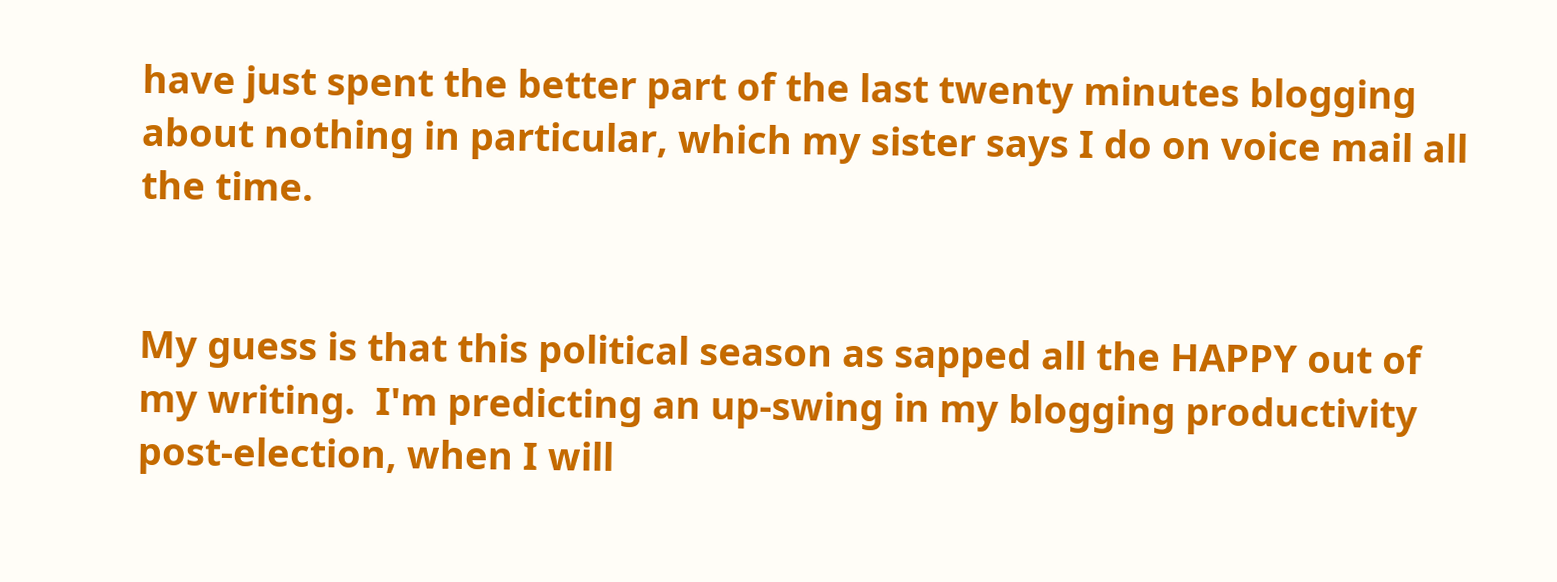have just spent the better part of the last twenty minutes blogging about nothing in particular, which my sister says I do on voice mail all the time.


My guess is that this political season as sapped all the HAPPY out of my writing.  I'm predicting an up-swing in my blogging productivity post-election, when I will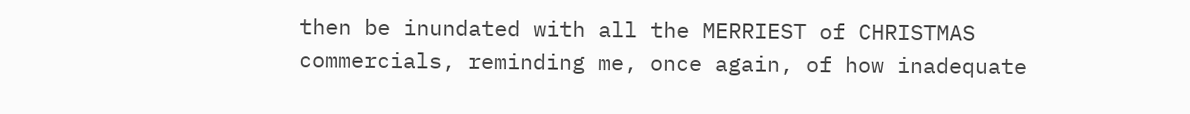then be inundated with all the MERRIEST of CHRISTMAS commercials, reminding me, once again, of how inadequate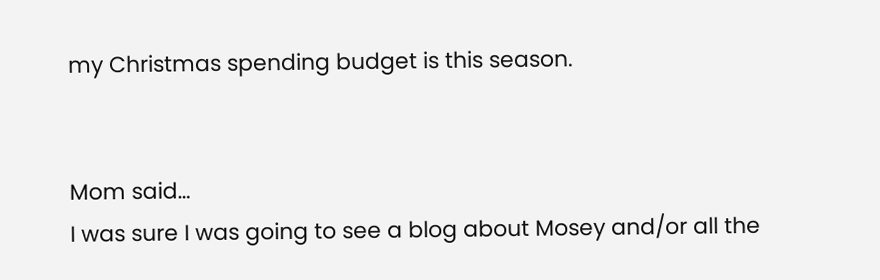my Christmas spending budget is this season.


Mom said…
I was sure I was going to see a blog about Mosey and/or all the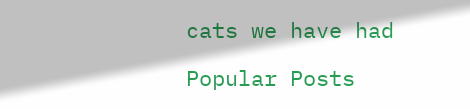cats we have had

Popular Posts